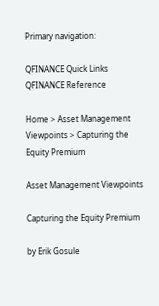Primary navigation:

QFINANCE Quick Links
QFINANCE Reference

Home > Asset Management Viewpoints > Capturing the Equity Premium

Asset Management Viewpoints

Capturing the Equity Premium

by Erik Gosule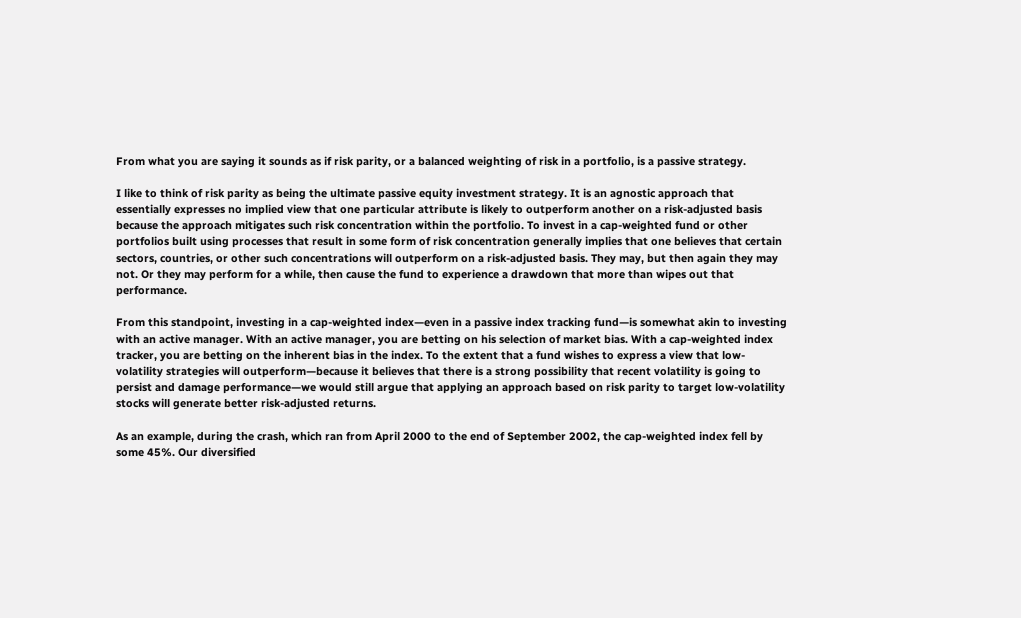From what you are saying it sounds as if risk parity, or a balanced weighting of risk in a portfolio, is a passive strategy.

I like to think of risk parity as being the ultimate passive equity investment strategy. It is an agnostic approach that essentially expresses no implied view that one particular attribute is likely to outperform another on a risk-adjusted basis because the approach mitigates such risk concentration within the portfolio. To invest in a cap-weighted fund or other portfolios built using processes that result in some form of risk concentration generally implies that one believes that certain sectors, countries, or other such concentrations will outperform on a risk-adjusted basis. They may, but then again they may not. Or they may perform for a while, then cause the fund to experience a drawdown that more than wipes out that performance.

From this standpoint, investing in a cap-weighted index—even in a passive index tracking fund—is somewhat akin to investing with an active manager. With an active manager, you are betting on his selection of market bias. With a cap-weighted index tracker, you are betting on the inherent bias in the index. To the extent that a fund wishes to express a view that low-volatility strategies will outperform—because it believes that there is a strong possibility that recent volatility is going to persist and damage performance—we would still argue that applying an approach based on risk parity to target low-volatility stocks will generate better risk-adjusted returns.

As an example, during the crash, which ran from April 2000 to the end of September 2002, the cap-weighted index fell by some 45%. Our diversified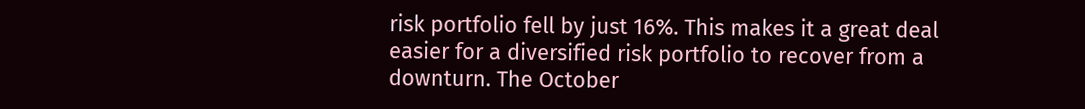risk portfolio fell by just 16%. This makes it a great deal easier for a diversified risk portfolio to recover from a downturn. The October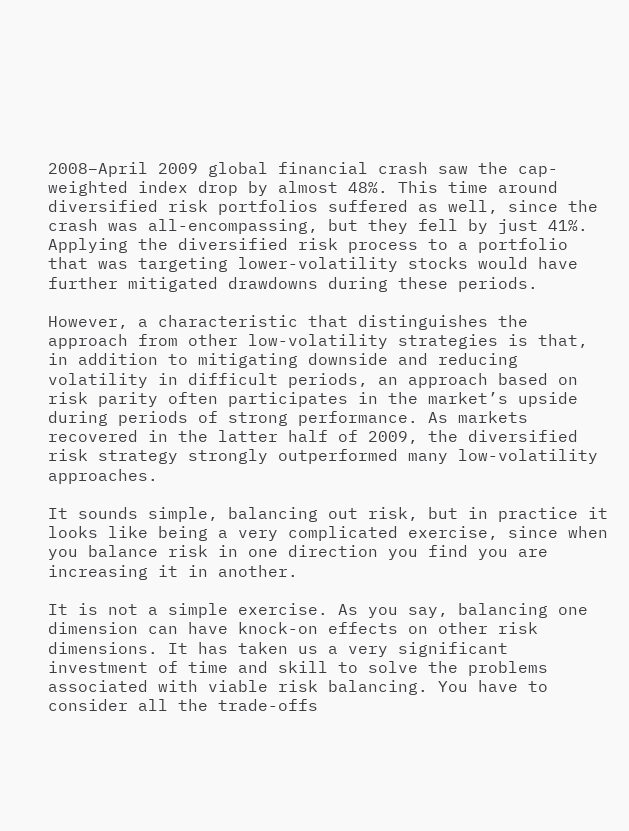2008–April 2009 global financial crash saw the cap-weighted index drop by almost 48%. This time around diversified risk portfolios suffered as well, since the crash was all-encompassing, but they fell by just 41%. Applying the diversified risk process to a portfolio that was targeting lower-volatility stocks would have further mitigated drawdowns during these periods.

However, a characteristic that distinguishes the approach from other low-volatility strategies is that, in addition to mitigating downside and reducing volatility in difficult periods, an approach based on risk parity often participates in the market’s upside during periods of strong performance. As markets recovered in the latter half of 2009, the diversified risk strategy strongly outperformed many low-volatility approaches.

It sounds simple, balancing out risk, but in practice it looks like being a very complicated exercise, since when you balance risk in one direction you find you are increasing it in another.

It is not a simple exercise. As you say, balancing one dimension can have knock-on effects on other risk dimensions. It has taken us a very significant investment of time and skill to solve the problems associated with viable risk balancing. You have to consider all the trade-offs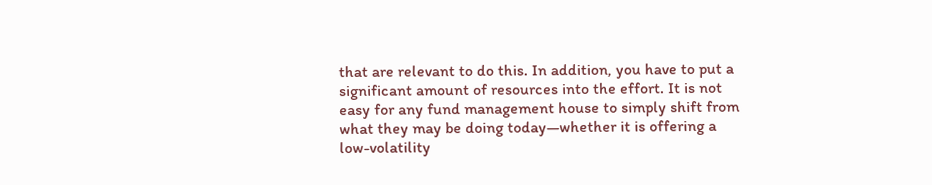that are relevant to do this. In addition, you have to put a significant amount of resources into the effort. It is not easy for any fund management house to simply shift from what they may be doing today—whether it is offering a low-volatility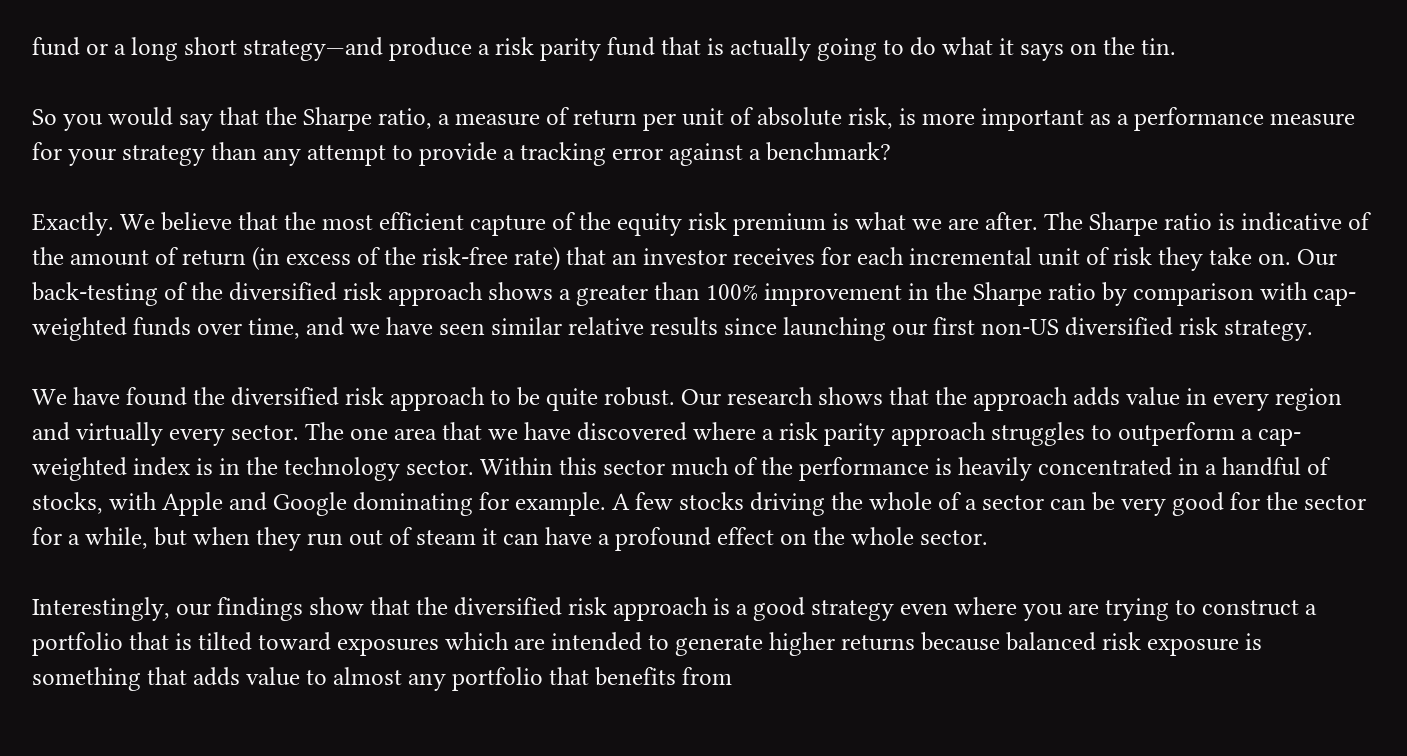fund or a long short strategy—and produce a risk parity fund that is actually going to do what it says on the tin.

So you would say that the Sharpe ratio, a measure of return per unit of absolute risk, is more important as a performance measure for your strategy than any attempt to provide a tracking error against a benchmark?

Exactly. We believe that the most efficient capture of the equity risk premium is what we are after. The Sharpe ratio is indicative of the amount of return (in excess of the risk-free rate) that an investor receives for each incremental unit of risk they take on. Our back-testing of the diversified risk approach shows a greater than 100% improvement in the Sharpe ratio by comparison with cap-weighted funds over time, and we have seen similar relative results since launching our first non-US diversified risk strategy.

We have found the diversified risk approach to be quite robust. Our research shows that the approach adds value in every region and virtually every sector. The one area that we have discovered where a risk parity approach struggles to outperform a cap-weighted index is in the technology sector. Within this sector much of the performance is heavily concentrated in a handful of stocks, with Apple and Google dominating for example. A few stocks driving the whole of a sector can be very good for the sector for a while, but when they run out of steam it can have a profound effect on the whole sector.

Interestingly, our findings show that the diversified risk approach is a good strategy even where you are trying to construct a portfolio that is tilted toward exposures which are intended to generate higher returns because balanced risk exposure is something that adds value to almost any portfolio that benefits from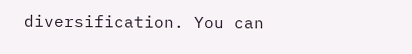diversification. You can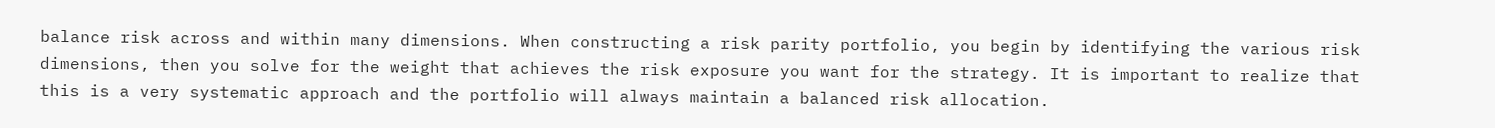balance risk across and within many dimensions. When constructing a risk parity portfolio, you begin by identifying the various risk dimensions, then you solve for the weight that achieves the risk exposure you want for the strategy. It is important to realize that this is a very systematic approach and the portfolio will always maintain a balanced risk allocation.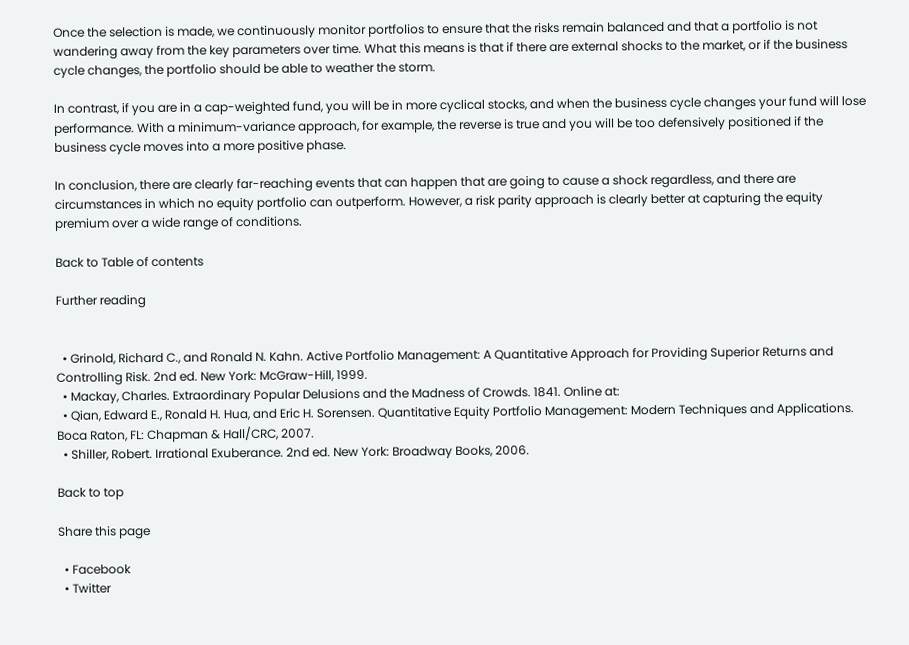Once the selection is made, we continuously monitor portfolios to ensure that the risks remain balanced and that a portfolio is not wandering away from the key parameters over time. What this means is that if there are external shocks to the market, or if the business cycle changes, the portfolio should be able to weather the storm.

In contrast, if you are in a cap-weighted fund, you will be in more cyclical stocks, and when the business cycle changes your fund will lose performance. With a minimum-variance approach, for example, the reverse is true and you will be too defensively positioned if the business cycle moves into a more positive phase.

In conclusion, there are clearly far-reaching events that can happen that are going to cause a shock regardless, and there are circumstances in which no equity portfolio can outperform. However, a risk parity approach is clearly better at capturing the equity premium over a wide range of conditions.

Back to Table of contents

Further reading


  • Grinold, Richard C., and Ronald N. Kahn. Active Portfolio Management: A Quantitative Approach for Providing Superior Returns and Controlling Risk. 2nd ed. New York: McGraw-Hill, 1999.
  • Mackay, Charles. Extraordinary Popular Delusions and the Madness of Crowds. 1841. Online at:
  • Qian, Edward E., Ronald H. Hua, and Eric H. Sorensen. Quantitative Equity Portfolio Management: Modern Techniques and Applications. Boca Raton, FL: Chapman & Hall/CRC, 2007.
  • Shiller, Robert. Irrational Exuberance. 2nd ed. New York: Broadway Books, 2006.

Back to top

Share this page

  • Facebook
  • Twitter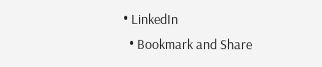• LinkedIn
  • Bookmark and Share